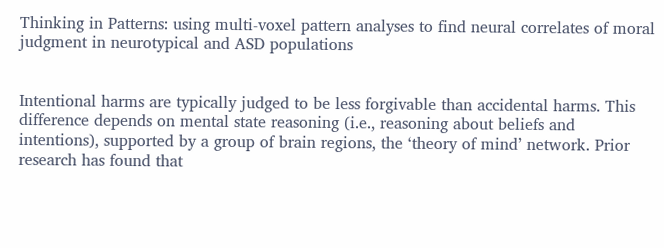Thinking in Patterns: using multi-voxel pattern analyses to find neural correlates of moral judgment in neurotypical and ASD populations


Intentional harms are typically judged to be less forgivable than accidental harms. This difference depends on mental state reasoning (i.e., reasoning about beliefs and intentions), supported by a group of brain regions, the ‘theory of mind’ network. Prior research has found that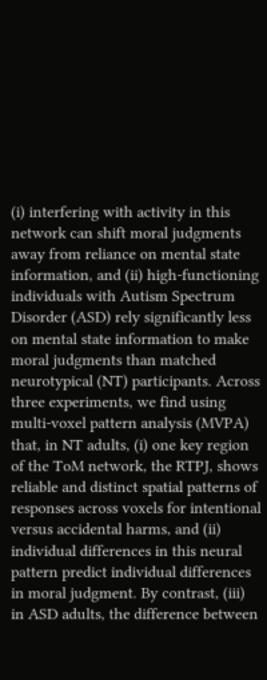(i) interfering with activity in this network can shift moral judgments away from reliance on mental state information, and (ii) high-functioning individuals with Autism Spectrum Disorder (ASD) rely significantly less on mental state information to make moral judgments than matched neurotypical (NT) participants. Across three experiments, we find using multi-voxel pattern analysis (MVPA) that, in NT adults, (i) one key region of the ToM network, the RTPJ, shows reliable and distinct spatial patterns of responses across voxels for intentional versus accidental harms, and (ii) individual differences in this neural pattern predict individual differences in moral judgment. By contrast, (iii) in ASD adults, the difference between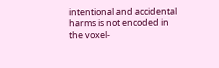intentional and accidental harms is not encoded in the voxel-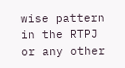wise pattern in the RTPJ or any other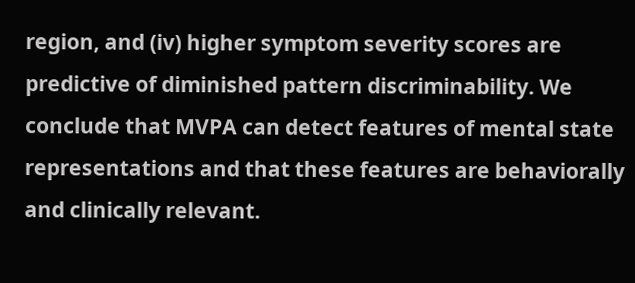region, and (iv) higher symptom severity scores are predictive of diminished pattern discriminability. We conclude that MVPA can detect features of mental state representations and that these features are behaviorally and clinically relevant.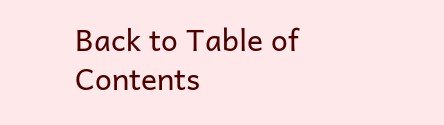Back to Table of Contents